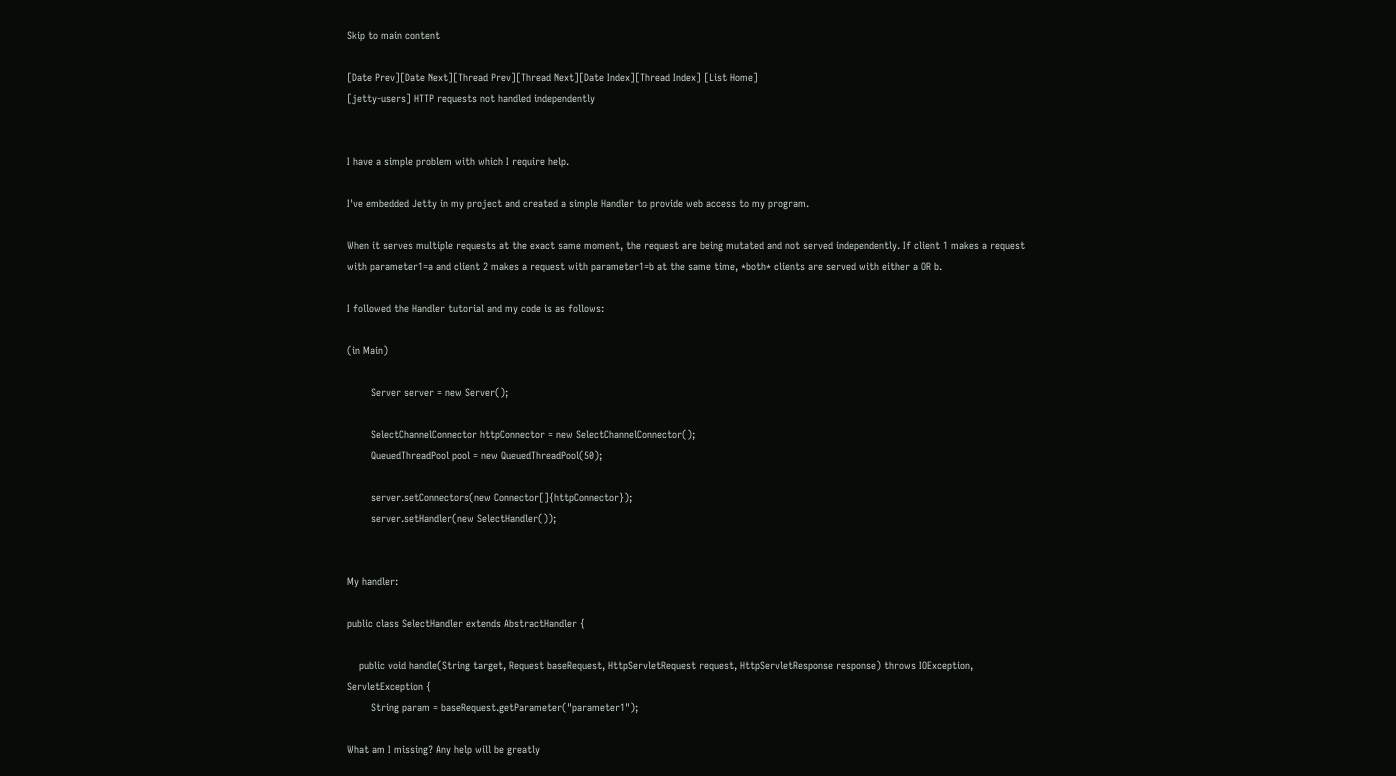Skip to main content

[Date Prev][Date Next][Thread Prev][Thread Next][Date Index][Thread Index] [List Home]
[jetty-users] HTTP requests not handled independently


I have a simple problem with which I require help.

I've embedded Jetty in my project and created a simple Handler to provide web access to my program.

When it serves multiple requests at the exact same moment, the request are being mutated and not served independently. If client 1 makes a request with parameter1=a and client 2 makes a request with parameter1=b at the same time, *both* clients are served with either a OR b.

I followed the Handler tutorial and my code is as follows:

(in Main)

        Server server = new Server();

        SelectChannelConnector httpConnector = new SelectChannelConnector();
        QueuedThreadPool pool = new QueuedThreadPool(50);

        server.setConnectors(new Connector[]{httpConnector});
        server.setHandler(new SelectHandler());


My handler:

public class SelectHandler extends AbstractHandler {

    public void handle(String target, Request baseRequest, HttpServletRequest request, HttpServletResponse response) throws IOException, ServletException {
        String param = baseRequest.getParameter("parameter1");

What am I missing? Any help will be greatly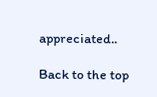appreciated..

Back to the top